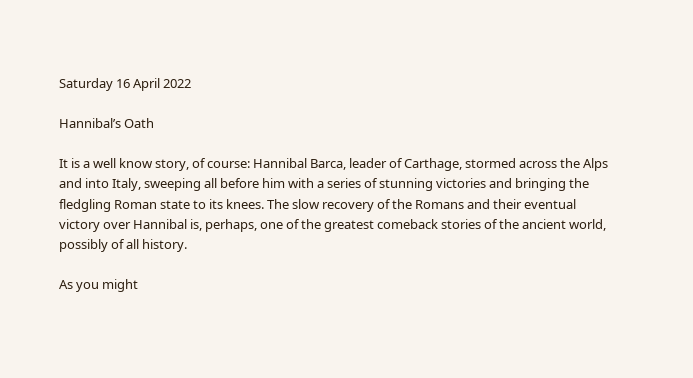Saturday 16 April 2022

Hannibal’s Oath

It is a well know story, of course: Hannibal Barca, leader of Carthage, stormed across the Alps and into Italy, sweeping all before him with a series of stunning victories and bringing the fledgling Roman state to its knees. The slow recovery of the Romans and their eventual victory over Hannibal is, perhaps, one of the greatest comeback stories of the ancient world, possibly of all history.

As you might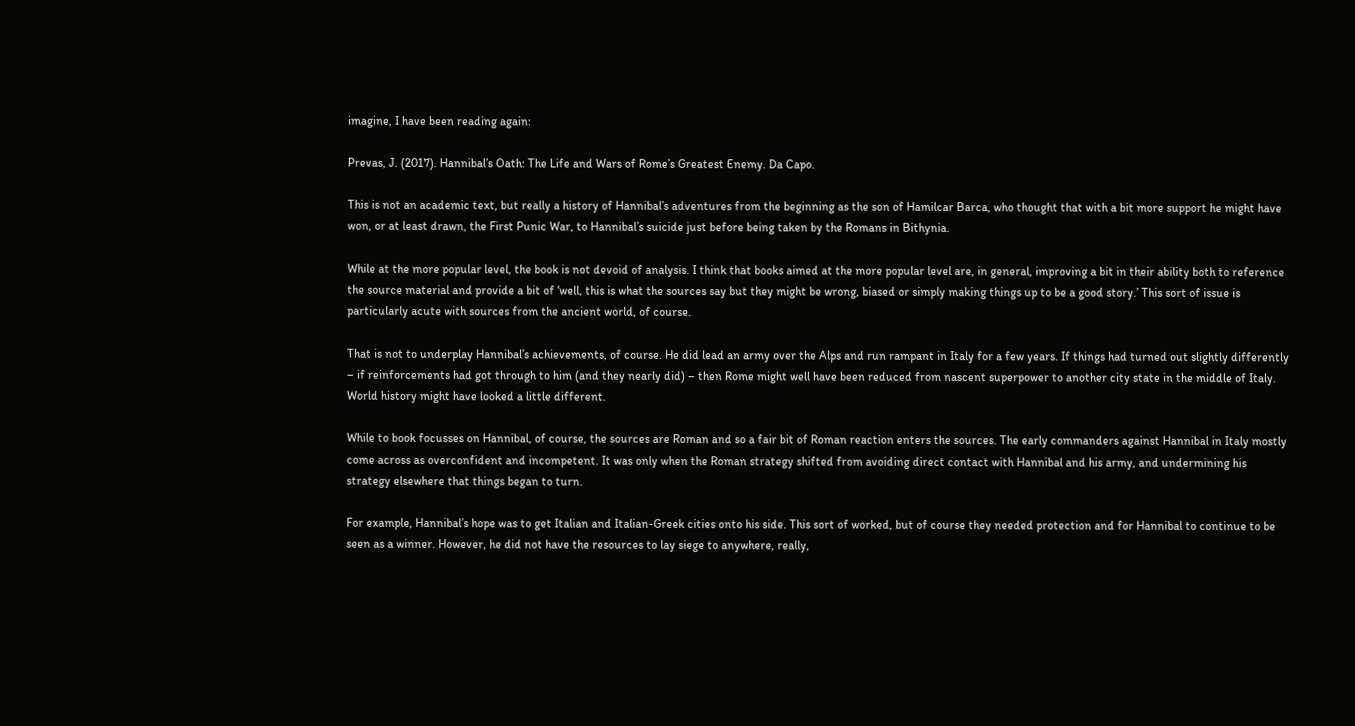imagine, I have been reading again:

Prevas, J. (2017). Hannibal’s Oath: The Life and Wars of Rome’s Greatest Enemy. Da Capo.

This is not an academic text, but really a history of Hannibal’s adventures from the beginning as the son of Hamilcar Barca, who thought that with a bit more support he might have won, or at least drawn, the First Punic War, to Hannibal’s suicide just before being taken by the Romans in Bithynia.

While at the more popular level, the book is not devoid of analysis. I think that books aimed at the more popular level are, in general, improving a bit in their ability both to reference the source material and provide a bit of ‘well, this is what the sources say but they might be wrong, biased or simply making things up to be a good story.’ This sort of issue is particularly acute with sources from the ancient world, of course.

That is not to underplay Hannibal’s achievements, of course. He did lead an army over the Alps and run rampant in Italy for a few years. If things had turned out slightly differently – if reinforcements had got through to him (and they nearly did) – then Rome might well have been reduced from nascent superpower to another city state in the middle of Italy. World history might have looked a little different.

While to book focusses on Hannibal, of course, the sources are Roman and so a fair bit of Roman reaction enters the sources. The early commanders against Hannibal in Italy mostly come across as overconfident and incompetent. It was only when the Roman strategy shifted from avoiding direct contact with Hannibal and his army, and undermining his strategy elsewhere that things began to turn.

For example, Hannibal’s hope was to get Italian and Italian-Greek cities onto his side. This sort of worked, but of course they needed protection and for Hannibal to continue to be seen as a winner. However, he did not have the resources to lay siege to anywhere, really,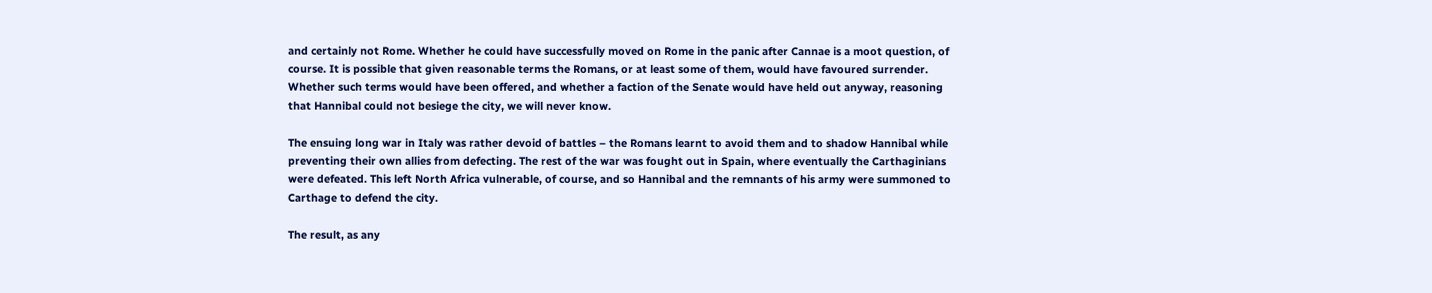and certainly not Rome. Whether he could have successfully moved on Rome in the panic after Cannae is a moot question, of course. It is possible that given reasonable terms the Romans, or at least some of them, would have favoured surrender. Whether such terms would have been offered, and whether a faction of the Senate would have held out anyway, reasoning that Hannibal could not besiege the city, we will never know.

The ensuing long war in Italy was rather devoid of battles – the Romans learnt to avoid them and to shadow Hannibal while preventing their own allies from defecting. The rest of the war was fought out in Spain, where eventually the Carthaginians were defeated. This left North Africa vulnerable, of course, and so Hannibal and the remnants of his army were summoned to Carthage to defend the city.

The result, as any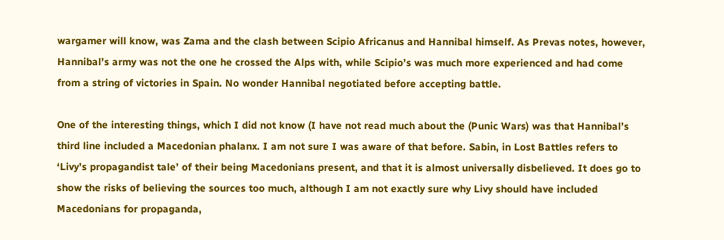wargamer will know, was Zama and the clash between Scipio Africanus and Hannibal himself. As Prevas notes, however, Hannibal’s army was not the one he crossed the Alps with, while Scipio’s was much more experienced and had come from a string of victories in Spain. No wonder Hannibal negotiated before accepting battle.

One of the interesting things, which I did not know (I have not read much about the (Punic Wars) was that Hannibal’s third line included a Macedonian phalanx. I am not sure I was aware of that before. Sabin, in Lost Battles refers to ‘Livy’s propagandist tale’ of their being Macedonians present, and that it is almost universally disbelieved. It does go to show the risks of believing the sources too much, although I am not exactly sure why Livy should have included Macedonians for propaganda,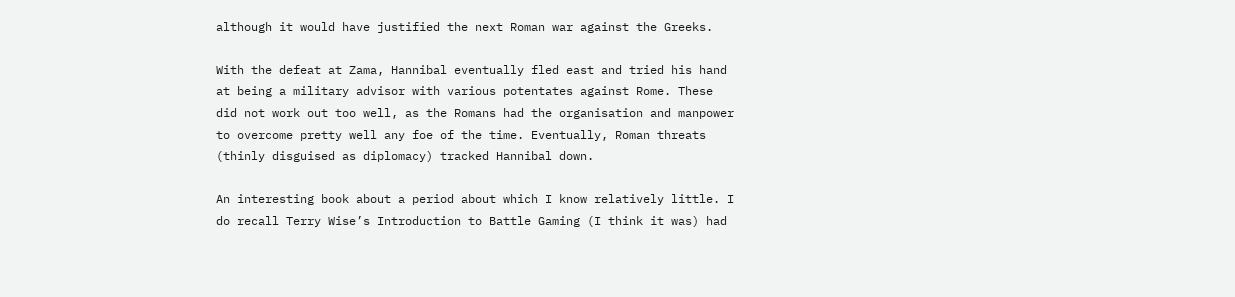although it would have justified the next Roman war against the Greeks.

With the defeat at Zama, Hannibal eventually fled east and tried his hand at being a military advisor with various potentates against Rome. These did not work out too well, as the Romans had the organisation and manpower to overcome pretty well any foe of the time. Eventually, Roman threats (thinly disguised as diplomacy) tracked Hannibal down.

An interesting book about a period about which I know relatively little. I do recall Terry Wise’s Introduction to Battle Gaming (I think it was) had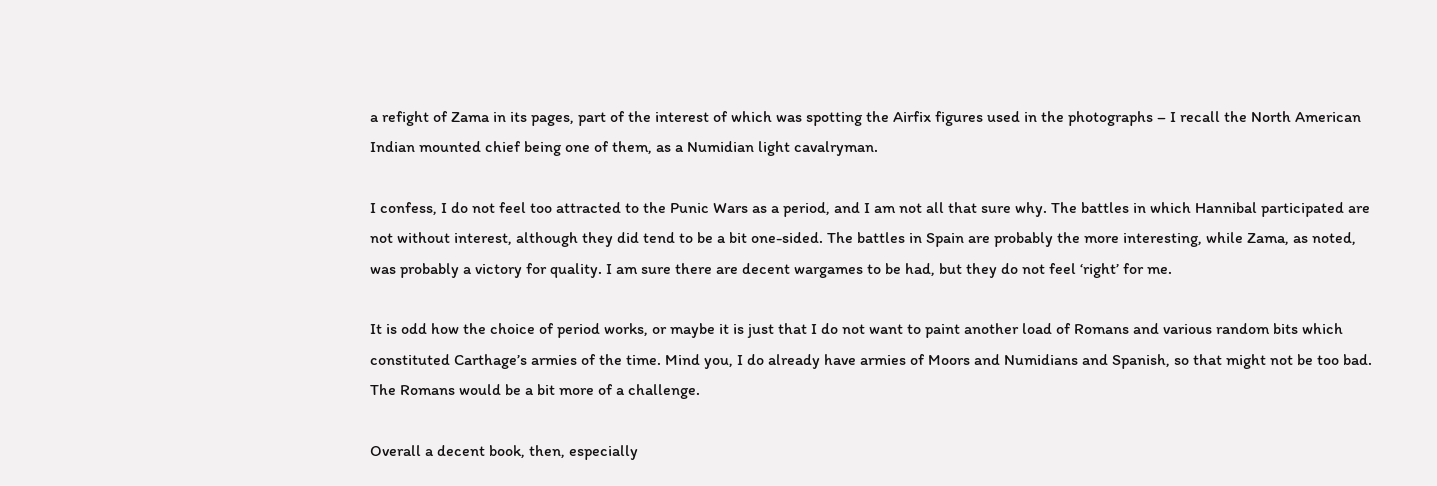a refight of Zama in its pages, part of the interest of which was spotting the Airfix figures used in the photographs – I recall the North American Indian mounted chief being one of them, as a Numidian light cavalryman.

I confess, I do not feel too attracted to the Punic Wars as a period, and I am not all that sure why. The battles in which Hannibal participated are not without interest, although they did tend to be a bit one-sided. The battles in Spain are probably the more interesting, while Zama, as noted, was probably a victory for quality. I am sure there are decent wargames to be had, but they do not feel ‘right’ for me.

It is odd how the choice of period works, or maybe it is just that I do not want to paint another load of Romans and various random bits which constituted Carthage’s armies of the time. Mind you, I do already have armies of Moors and Numidians and Spanish, so that might not be too bad. The Romans would be a bit more of a challenge.

Overall a decent book, then, especially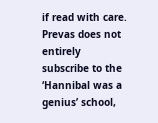if read with care. Prevas does not entirely subscribe to the ‘Hannibal was a genius’ school,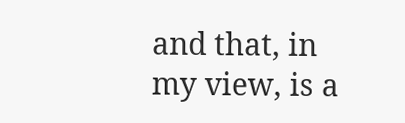and that, in my view, is a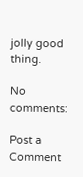jolly good thing.

No comments:

Post a Comment